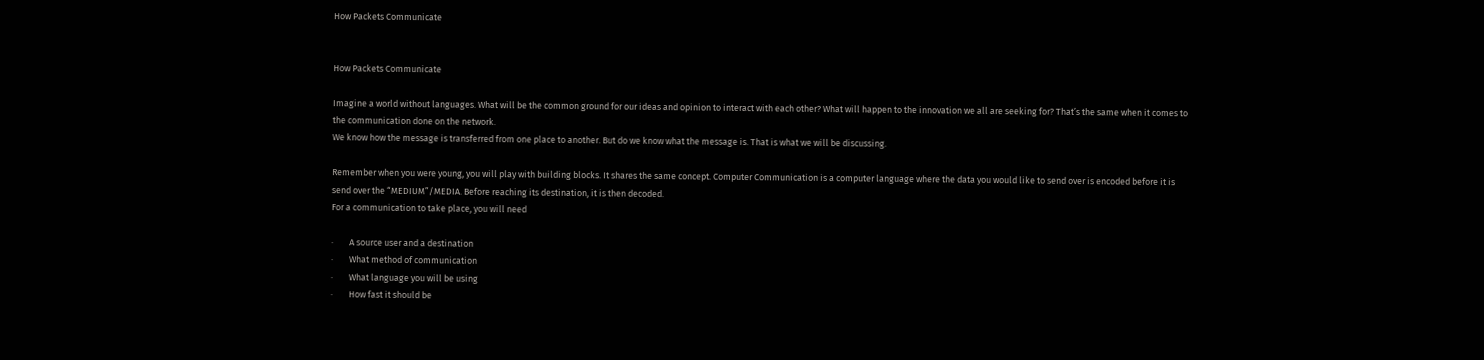How Packets Communicate


How Packets Communicate

Imagine a world without languages. What will be the common ground for our ideas and opinion to interact with each other? What will happen to the innovation we all are seeking for? That’s the same when it comes to the communication done on the network.
We know how the message is transferred from one place to another. But do we know what the message is. That is what we will be discussing.

Remember when you were young, you will play with building blocks. It shares the same concept. Computer Communication is a computer language where the data you would like to send over is encoded before it is send over the “MEDIUM”/MEDIA. Before reaching its destination, it is then decoded.
For a communication to take place, you will need

·        A source user and a destination
·        What method of communication
·        What language you will be using
·        How fast it should be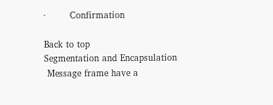·        Confirmation

Back to top
Segmentation and Encapsulation
 Message frame have a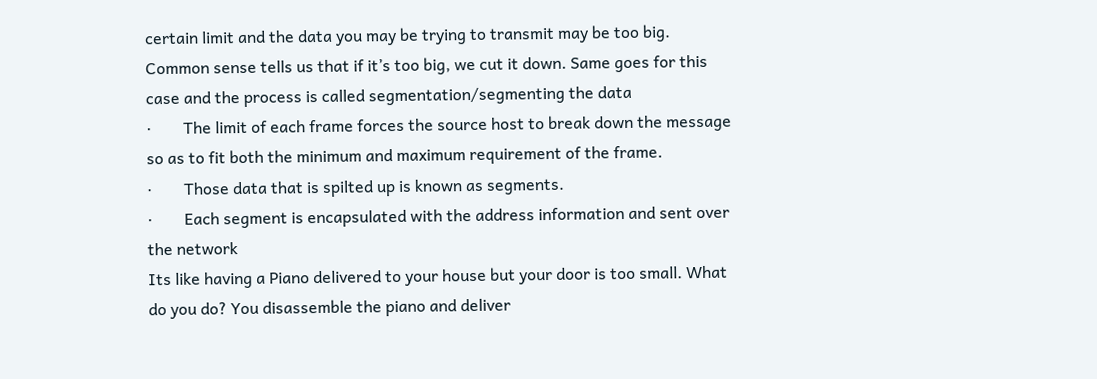certain limit and the data you may be trying to transmit may be too big. Common sense tells us that if it’s too big, we cut it down. Same goes for this case and the process is called segmentation/segmenting the data
·        The limit of each frame forces the source host to break down the message so as to fit both the minimum and maximum requirement of the frame.
·        Those data that is spilted up is known as segments.
·        Each segment is encapsulated with the address information and sent over the network
Its like having a Piano delivered to your house but your door is too small. What do you do? You disassemble the piano and deliver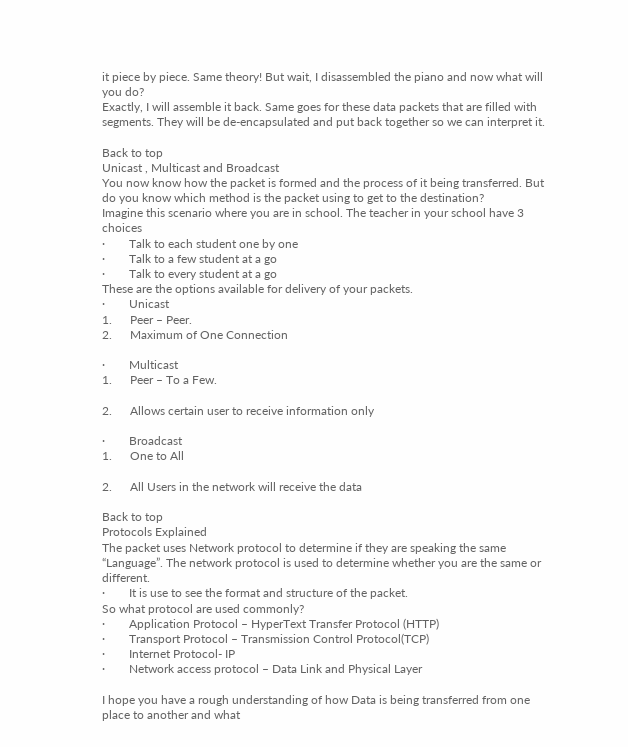it piece by piece. Same theory! But wait, I disassembled the piano and now what will you do?
Exactly, I will assemble it back. Same goes for these data packets that are filled with segments. They will be de-encapsulated and put back together so we can interpret it.

Back to top
Unicast , Multicast and Broadcast
You now know how the packet is formed and the process of it being transferred. But do you know which method is the packet using to get to the destination?
Imagine this scenario where you are in school. The teacher in your school have 3 choices
·        Talk to each student one by one
·        Talk to a few student at a go
·        Talk to every student at a go
These are the options available for delivery of your packets.
·        Unicast
1.      Peer – Peer.
2.      Maximum of One Connection

·        Multicast
1.      Peer – To a Few.

2.      Allows certain user to receive information only

·        Broadcast
1.      One to All

2.      All Users in the network will receive the data

Back to top
Protocols Explained
The packet uses Network protocol to determine if they are speaking the same “Language”. The network protocol is used to determine whether you are the same or different.
·        It is use to see the format and structure of the packet.
So what protocol are used commonly?
·        Application Protocol – HyperText Transfer Protocol (HTTP)
·        Transport Protocol – Transmission Control Protocol(TCP)
·        Internet Protocol- IP
·        Network access protocol – Data Link and Physical Layer

I hope you have a rough understanding of how Data is being transferred from one place to another and what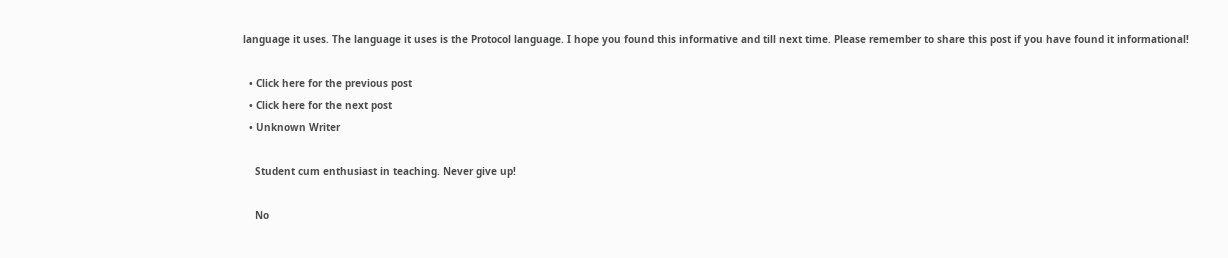language it uses. The language it uses is the Protocol language. I hope you found this informative and till next time. Please remember to share this post if you have found it informational!

  • Click here for the previous post
  • Click here for the next post
  • Unknown Writer

    Student cum enthusiast in teaching. Never give up!

    No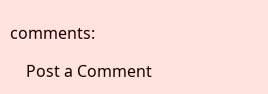comments:

    Post a Comment